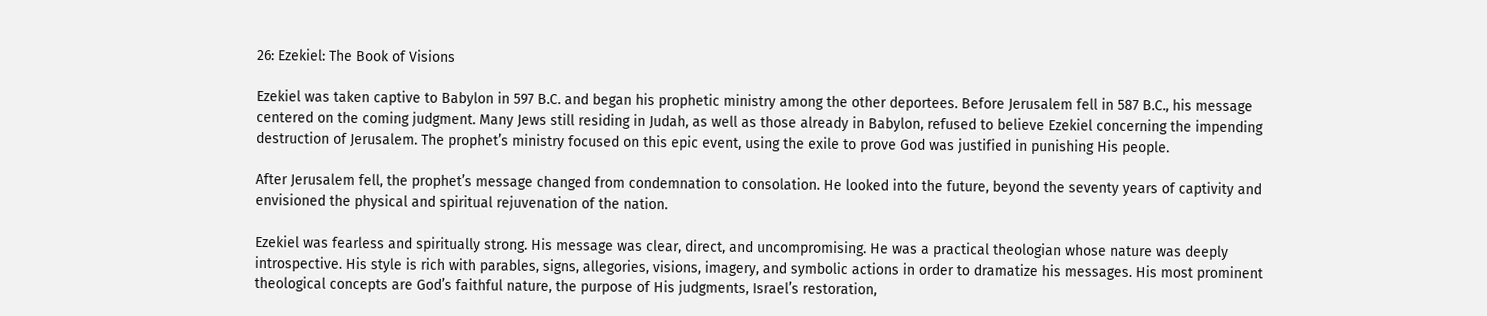26: Ezekiel: The Book of Visions

Ezekiel was taken captive to Babylon in 597 B.C. and began his prophetic ministry among the other deportees. Before Jerusalem fell in 587 B.C., his message centered on the coming judgment. Many Jews still residing in Judah, as well as those already in Babylon, refused to believe Ezekiel concerning the impending destruction of Jerusalem. The prophet’s ministry focused on this epic event, using the exile to prove God was justified in punishing His people.

After Jerusalem fell, the prophet’s message changed from condemnation to consolation. He looked into the future, beyond the seventy years of captivity and envisioned the physical and spiritual rejuvenation of the nation.

Ezekiel was fearless and spiritually strong. His message was clear, direct, and uncompromising. He was a practical theologian whose nature was deeply introspective. His style is rich with parables, signs, allegories, visions, imagery, and symbolic actions in order to dramatize his messages. His most prominent theological concepts are God’s faithful nature, the purpose of His judgments, Israel’s restoration,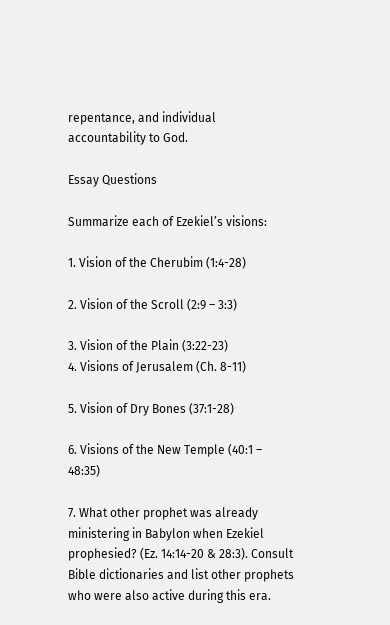repentance, and individual accountability to God.

Essay Questions

Summarize each of Ezekiel’s visions:

1. Vision of the Cherubim (1:4-28)

2. Vision of the Scroll (2:9 – 3:3)

3. Vision of the Plain (3:22-23)
4. Visions of Jerusalem (Ch. 8-11)

5. Vision of Dry Bones (37:1-28)

6. Visions of the New Temple (40:1 – 48:35)

7. What other prophet was already ministering in Babylon when Ezekiel prophesied? (Ez. 14:14-20 & 28:3). Consult Bible dictionaries and list other prophets who were also active during this era.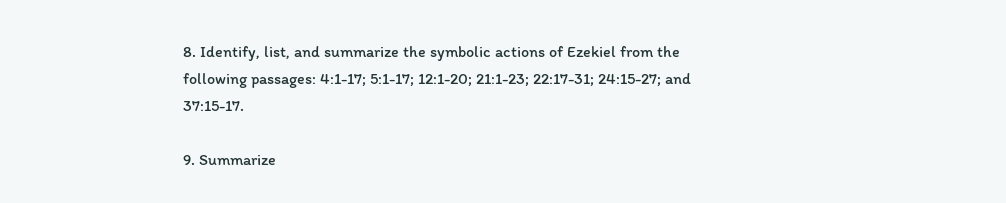8. Identify, list, and summarize the symbolic actions of Ezekiel from the following passages: 4:1-17; 5:1-17; 12:1-20; 21:1-23; 22:17-31; 24:15-27; and 37:15-17.

9. Summarize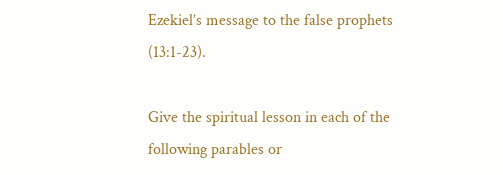Ezekiel’s message to the false prophets (13:1-23).

Give the spiritual lesson in each of the following parables or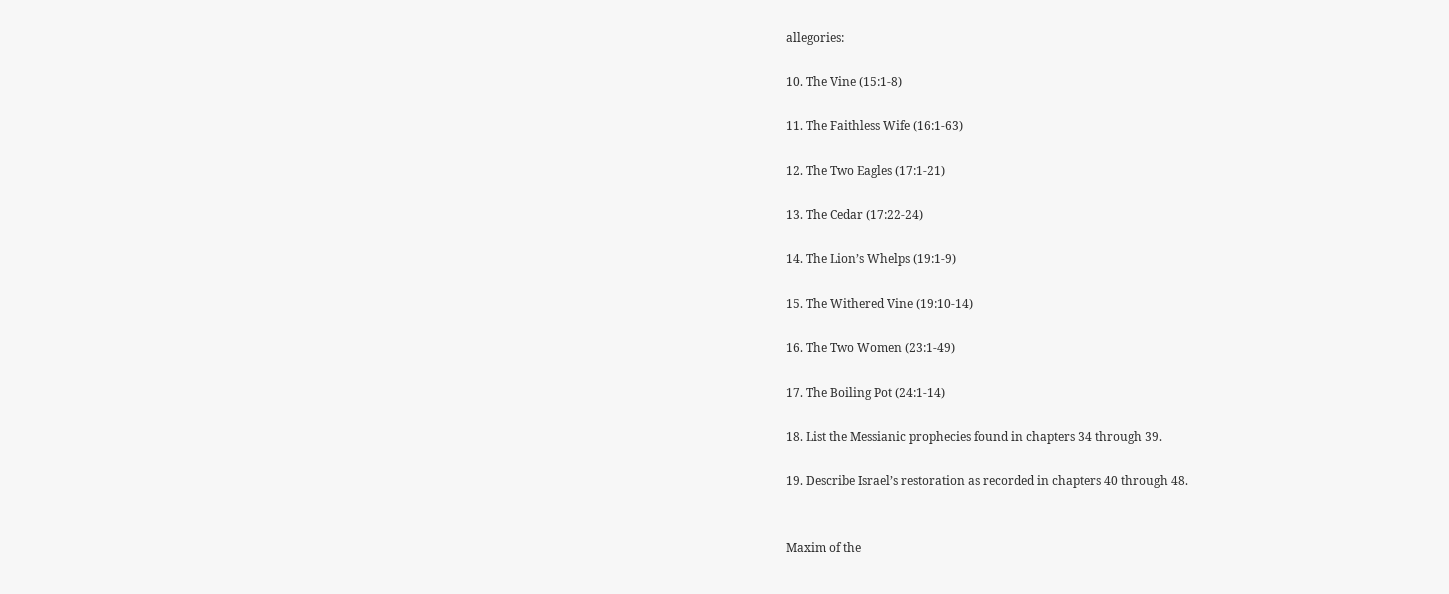allegories:

10. The Vine (15:1-8)

11. The Faithless Wife (16:1-63)

12. The Two Eagles (17:1-21)

13. The Cedar (17:22-24)

14. The Lion’s Whelps (19:1-9)

15. The Withered Vine (19:10-14)

16. The Two Women (23:1-49)

17. The Boiling Pot (24:1-14)

18. List the Messianic prophecies found in chapters 34 through 39.

19. Describe Israel’s restoration as recorded in chapters 40 through 48.


Maxim of the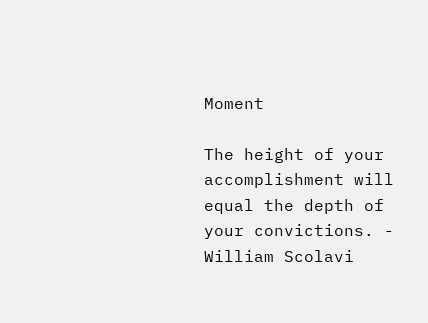Moment

The height of your accomplishment will equal the depth of your convictions. - William Scolavi